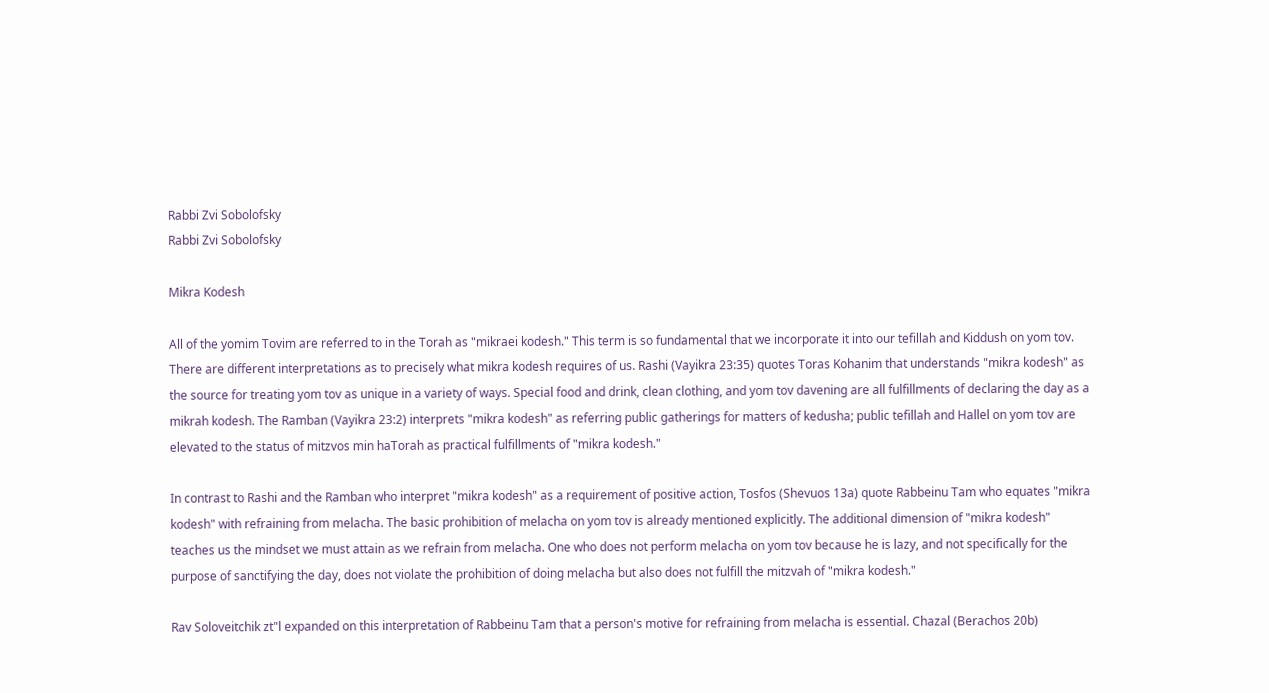Rabbi Zvi Sobolofsky
Rabbi Zvi Sobolofsky

Mikra Kodesh

All of the yomim Tovim are referred to in the Torah as "mikraei kodesh." This term is so fundamental that we incorporate it into our tefillah and Kiddush on yom tov. There are different interpretations as to precisely what mikra kodesh requires of us. Rashi (Vayikra 23:35) quotes Toras Kohanim that understands "mikra kodesh" as the source for treating yom tov as unique in a variety of ways. Special food and drink, clean clothing, and yom tov davening are all fulfillments of declaring the day as a mikrah kodesh. The Ramban (Vayikra 23:2) interprets "mikra kodesh" as referring public gatherings for matters of kedusha; public tefillah and Hallel on yom tov are elevated to the status of mitzvos min haTorah as practical fulfillments of "mikra kodesh."

In contrast to Rashi and the Ramban who interpret "mikra kodesh" as a requirement of positive action, Tosfos (Shevuos 13a) quote Rabbeinu Tam who equates "mikra kodesh" with refraining from melacha. The basic prohibition of melacha on yom tov is already mentioned explicitly. The additional dimension of "mikra kodesh" teaches us the mindset we must attain as we refrain from melacha. One who does not perform melacha on yom tov because he is lazy, and not specifically for the purpose of sanctifying the day, does not violate the prohibition of doing melacha but also does not fulfill the mitzvah of "mikra kodesh."

Rav Soloveitchik zt"l expanded on this interpretation of Rabbeinu Tam that a person's motive for refraining from melacha is essential. Chazal (Berachos 20b)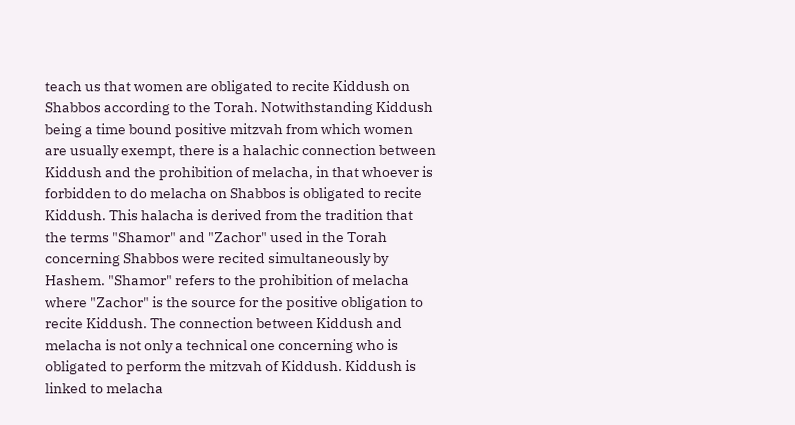teach us that women are obligated to recite Kiddush on Shabbos according to the Torah. Notwithstanding Kiddush being a time bound positive mitzvah from which women are usually exempt, there is a halachic connection between Kiddush and the prohibition of melacha, in that whoever is forbidden to do melacha on Shabbos is obligated to recite Kiddush. This halacha is derived from the tradition that the terms "Shamor" and "Zachor" used in the Torah concerning Shabbos were recited simultaneously by Hashem. "Shamor" refers to the prohibition of melacha where "Zachor" is the source for the positive obligation to recite Kiddush. The connection between Kiddush and melacha is not only a technical one concerning who is obligated to perform the mitzvah of Kiddush. Kiddush is linked to melacha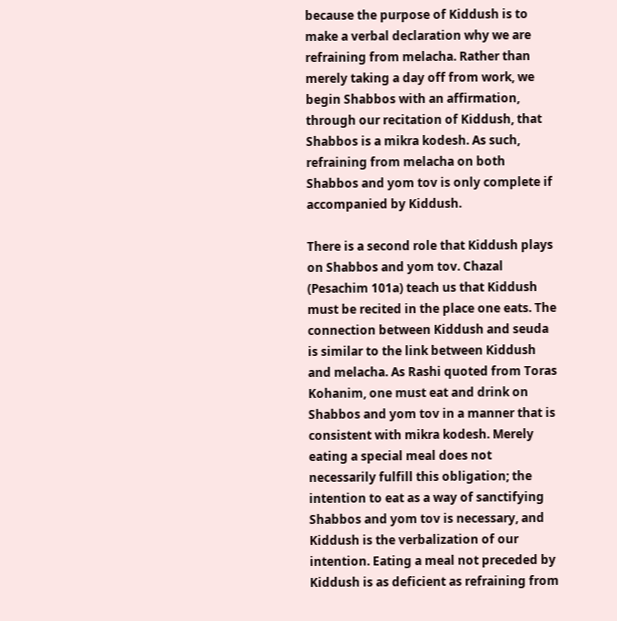because the purpose of Kiddush is to make a verbal declaration why we are refraining from melacha. Rather than merely taking a day off from work, we begin Shabbos with an affirmation, through our recitation of Kiddush, that Shabbos is a mikra kodesh. As such, refraining from melacha on both Shabbos and yom tov is only complete if accompanied by Kiddush.

There is a second role that Kiddush plays on Shabbos and yom tov. Chazal (Pesachim 101a) teach us that Kiddush must be recited in the place one eats. The connection between Kiddush and seuda is similar to the link between Kiddush and melacha. As Rashi quoted from Toras Kohanim, one must eat and drink on Shabbos and yom tov in a manner that is consistent with mikra kodesh. Merely eating a special meal does not necessarily fulfill this obligation; the intention to eat as a way of sanctifying Shabbos and yom tov is necessary, and Kiddush is the verbalization of our intention. Eating a meal not preceded by Kiddush is as deficient as refraining from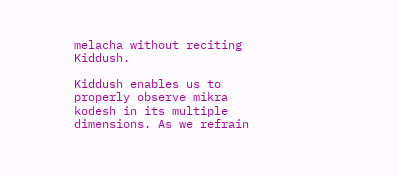melacha without reciting Kiddush.

Kiddush enables us to properly observe mikra kodesh in its multiple dimensions. As we refrain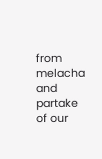from melacha and partake of our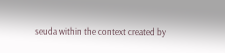seuda within the context created by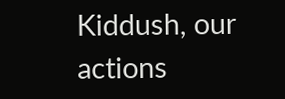Kiddush, our actions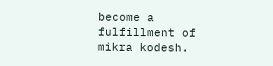become a fulfillment of mikra kodesh.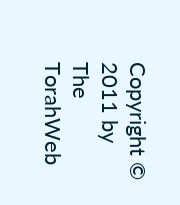Copyright © 2011 by The TorahWeb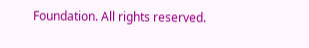Foundation. All rights reserved.